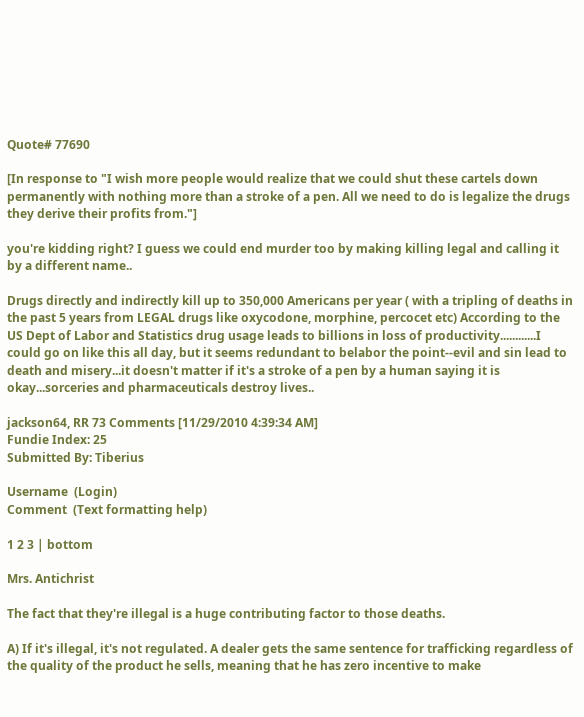Quote# 77690

[In response to "I wish more people would realize that we could shut these cartels down permanently with nothing more than a stroke of a pen. All we need to do is legalize the drugs they derive their profits from."]

you're kidding right? I guess we could end murder too by making killing legal and calling it by a different name..

Drugs directly and indirectly kill up to 350,000 Americans per year ( with a tripling of deaths in the past 5 years from LEGAL drugs like oxycodone, morphine, percocet etc) According to the US Dept of Labor and Statistics drug usage leads to billions in loss of productivity............I could go on like this all day, but it seems redundant to belabor the point--evil and sin lead to death and misery...it doesn't matter if it's a stroke of a pen by a human saying it is okay...sorceries and pharmaceuticals destroy lives..

jackson64, RR 73 Comments [11/29/2010 4:39:34 AM]
Fundie Index: 25
Submitted By: Tiberius

Username  (Login)
Comment  (Text formatting help)

1 2 3 | bottom

Mrs. Antichrist

The fact that they're illegal is a huge contributing factor to those deaths.

A) If it's illegal, it's not regulated. A dealer gets the same sentence for trafficking regardless of the quality of the product he sells, meaning that he has zero incentive to make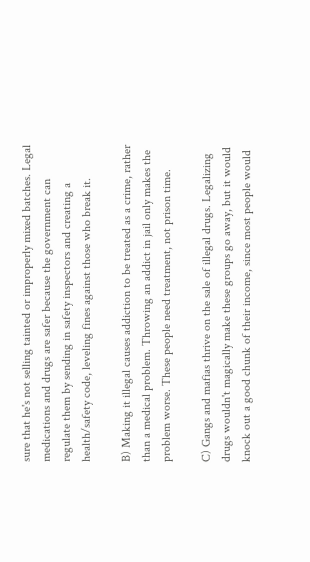sure that he's not selling tainted or improperly mixed batches. Legal medications and drugs are safer because the government can regulate them by sending in safety inspectors and creating a health/safety code, leveling fines against those who break it.

B) Making it illegal causes addiction to be treated as a crime, rather than a medical problem. Throwing an addict in jail only makes the problem worse. These people need treatment, not prison time.

C) Gangs and mafias thrive on the sale of illegal drugs. Legalizing drugs wouldn't magically make these groups go away, but it would knock out a good chunk of their income, since most people would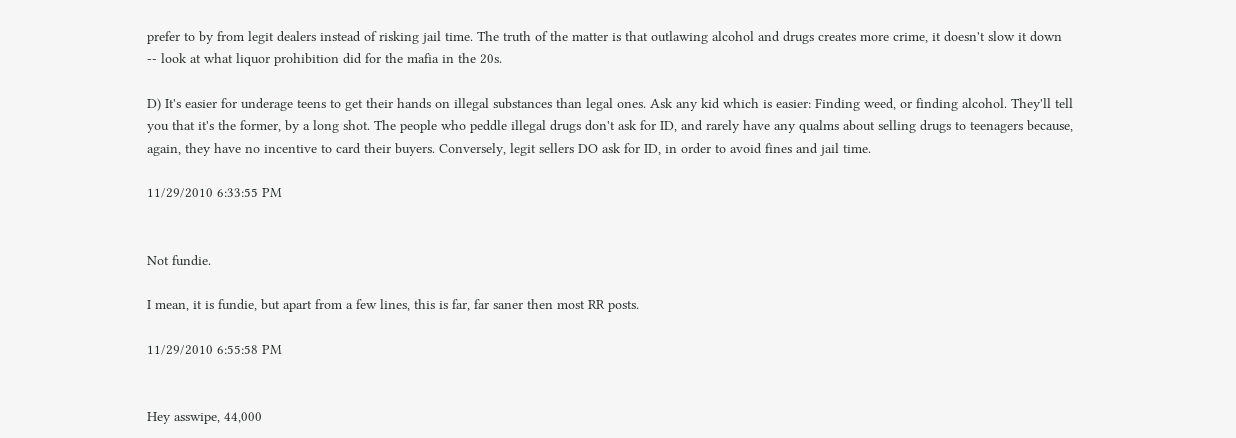prefer to by from legit dealers instead of risking jail time. The truth of the matter is that outlawing alcohol and drugs creates more crime, it doesn't slow it down -- look at what liquor prohibition did for the mafia in the 20s.

D) It's easier for underage teens to get their hands on illegal substances than legal ones. Ask any kid which is easier: Finding weed, or finding alcohol. They'll tell you that it's the former, by a long shot. The people who peddle illegal drugs don't ask for ID, and rarely have any qualms about selling drugs to teenagers because, again, they have no incentive to card their buyers. Conversely, legit sellers DO ask for ID, in order to avoid fines and jail time.

11/29/2010 6:33:55 PM


Not fundie.

I mean, it is fundie, but apart from a few lines, this is far, far saner then most RR posts.

11/29/2010 6:55:58 PM


Hey asswipe, 44,000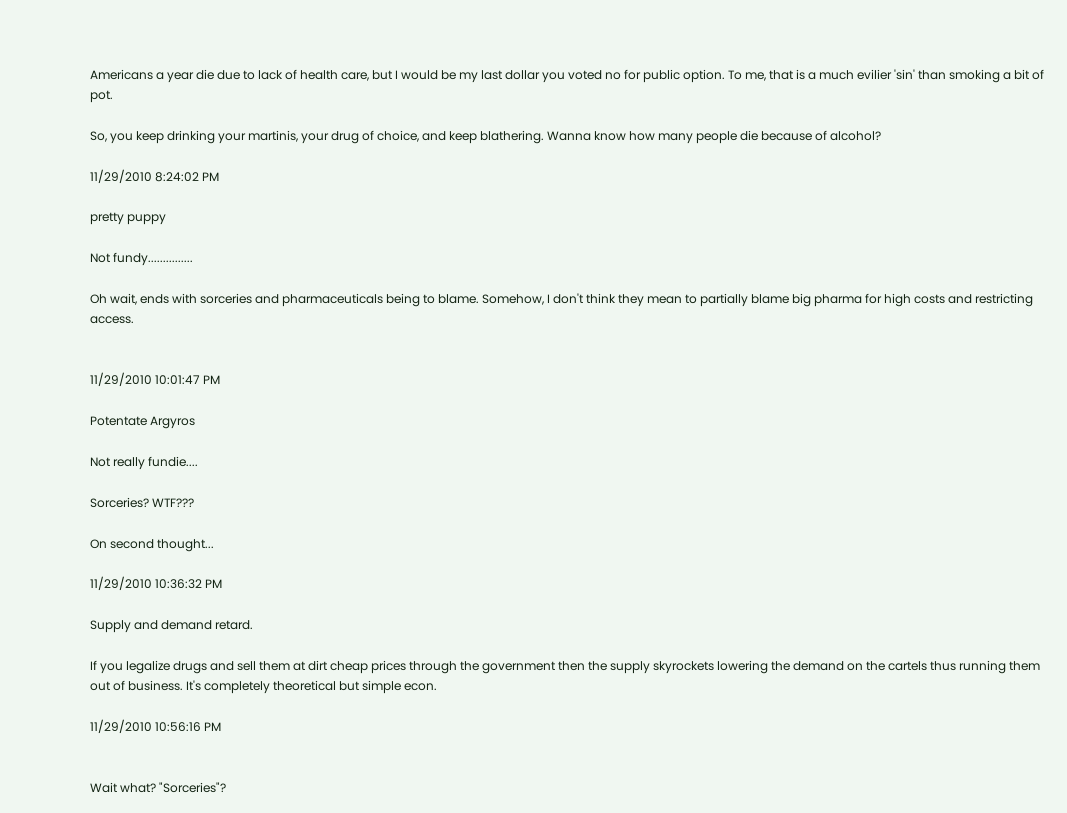Americans a year die due to lack of health care, but I would be my last dollar you voted no for public option. To me, that is a much evilier 'sin' than smoking a bit of pot.

So, you keep drinking your martinis, your drug of choice, and keep blathering. Wanna know how many people die because of alcohol?

11/29/2010 8:24:02 PM

pretty puppy

Not fundy...............

Oh wait, ends with sorceries and pharmaceuticals being to blame. Somehow, I don't think they mean to partially blame big pharma for high costs and restricting access.


11/29/2010 10:01:47 PM

Potentate Argyros

Not really fundie....

Sorceries? WTF???

On second thought...

11/29/2010 10:36:32 PM

Supply and demand retard.

If you legalize drugs and sell them at dirt cheap prices through the government then the supply skyrockets lowering the demand on the cartels thus running them out of business. It's completely theoretical but simple econ.

11/29/2010 10:56:16 PM


Wait what? "Sorceries"?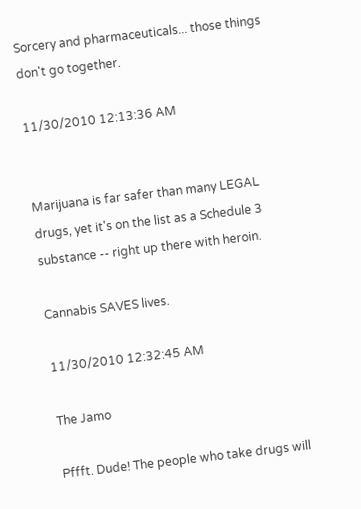Sorcery and pharmaceuticals... those things don't go together.

11/30/2010 12:13:36 AM


Marijuana is far safer than many LEGAL drugs, yet it's on the list as a Schedule 3 substance -- right up there with heroin.

Cannabis SAVES lives.

11/30/2010 12:32:45 AM

The Jamo

Pffft. Dude! The people who take drugs will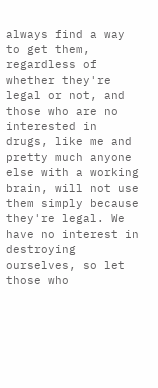always find a way to get them, regardless of whether they're legal or not, and those who are no interested in drugs, like me and pretty much anyone else with a working brain, will not use them simply because they're legal. We have no interest in destroying ourselves, so let those who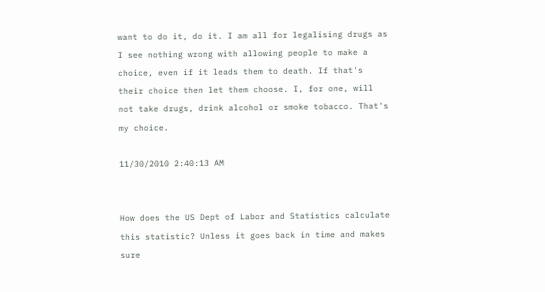want to do it, do it. I am all for legalising drugs as I see nothing wrong with allowing people to make a choice, even if it leads them to death. If that's their choice then let them choose. I, for one, will not take drugs, drink alcohol or smoke tobacco. That's my choice.

11/30/2010 2:40:13 AM


How does the US Dept of Labor and Statistics calculate this statistic? Unless it goes back in time and makes sure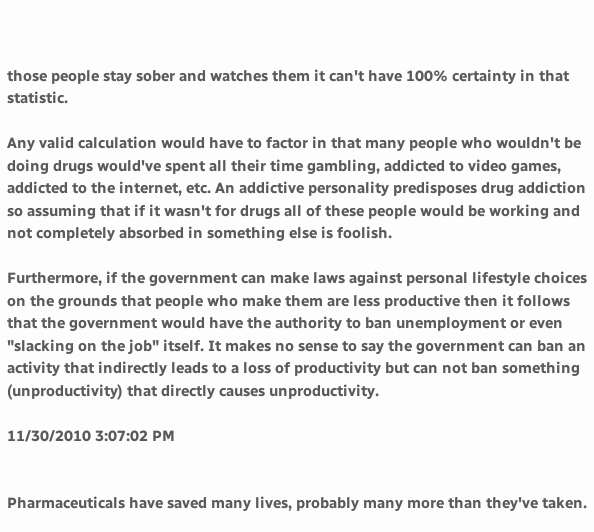those people stay sober and watches them it can't have 100% certainty in that statistic.

Any valid calculation would have to factor in that many people who wouldn't be doing drugs would've spent all their time gambling, addicted to video games, addicted to the internet, etc. An addictive personality predisposes drug addiction so assuming that if it wasn't for drugs all of these people would be working and not completely absorbed in something else is foolish.

Furthermore, if the government can make laws against personal lifestyle choices on the grounds that people who make them are less productive then it follows that the government would have the authority to ban unemployment or even "slacking on the job" itself. It makes no sense to say the government can ban an activity that indirectly leads to a loss of productivity but can not ban something (unproductivity) that directly causes unproductivity.

11/30/2010 3:07:02 PM


Pharmaceuticals have saved many lives, probably many more than they've taken.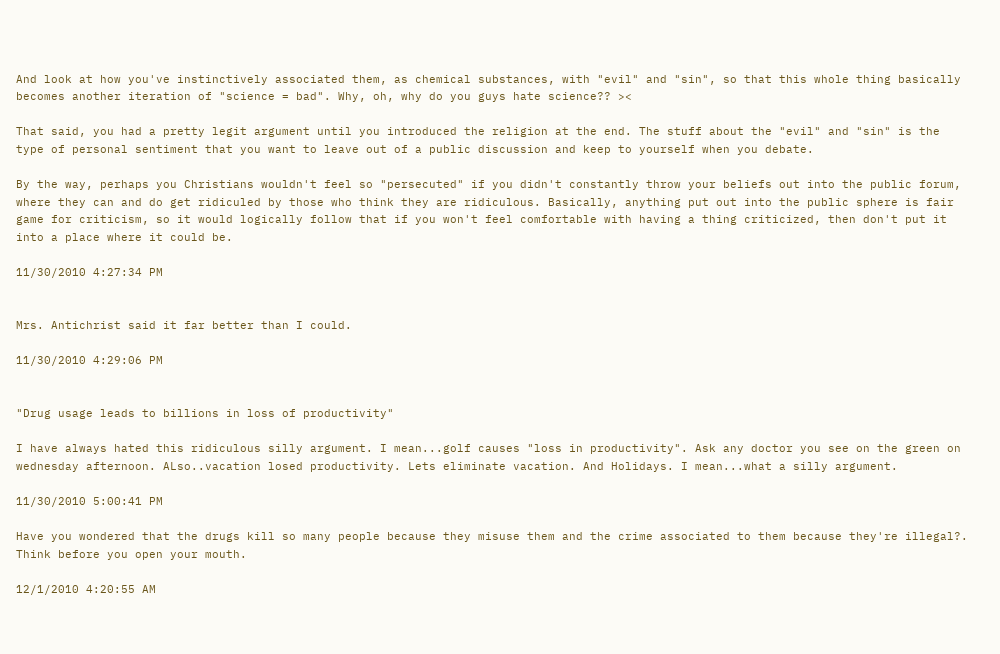And look at how you've instinctively associated them, as chemical substances, with "evil" and "sin", so that this whole thing basically becomes another iteration of "science = bad". Why, oh, why do you guys hate science?? ><

That said, you had a pretty legit argument until you introduced the religion at the end. The stuff about the "evil" and "sin" is the type of personal sentiment that you want to leave out of a public discussion and keep to yourself when you debate.

By the way, perhaps you Christians wouldn't feel so "persecuted" if you didn't constantly throw your beliefs out into the public forum, where they can and do get ridiculed by those who think they are ridiculous. Basically, anything put out into the public sphere is fair game for criticism, so it would logically follow that if you won't feel comfortable with having a thing criticized, then don't put it into a place where it could be.

11/30/2010 4:27:34 PM


Mrs. Antichrist said it far better than I could.

11/30/2010 4:29:06 PM


"Drug usage leads to billions in loss of productivity"

I have always hated this ridiculous silly argument. I mean...golf causes "loss in productivity". Ask any doctor you see on the green on wednesday afternoon. ALso..vacation losed productivity. Lets eliminate vacation. And Holidays. I mean...what a silly argument.

11/30/2010 5:00:41 PM

Have you wondered that the drugs kill so many people because they misuse them and the crime associated to them because they're illegal?. Think before you open your mouth.

12/1/2010 4:20:55 AM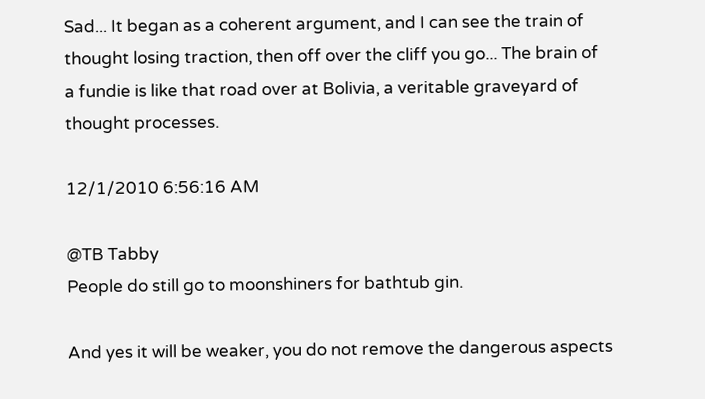Sad... It began as a coherent argument, and I can see the train of thought losing traction, then off over the cliff you go... The brain of a fundie is like that road over at Bolivia, a veritable graveyard of thought processes.

12/1/2010 6:56:16 AM

@TB Tabby
People do still go to moonshiners for bathtub gin.

And yes it will be weaker, you do not remove the dangerous aspects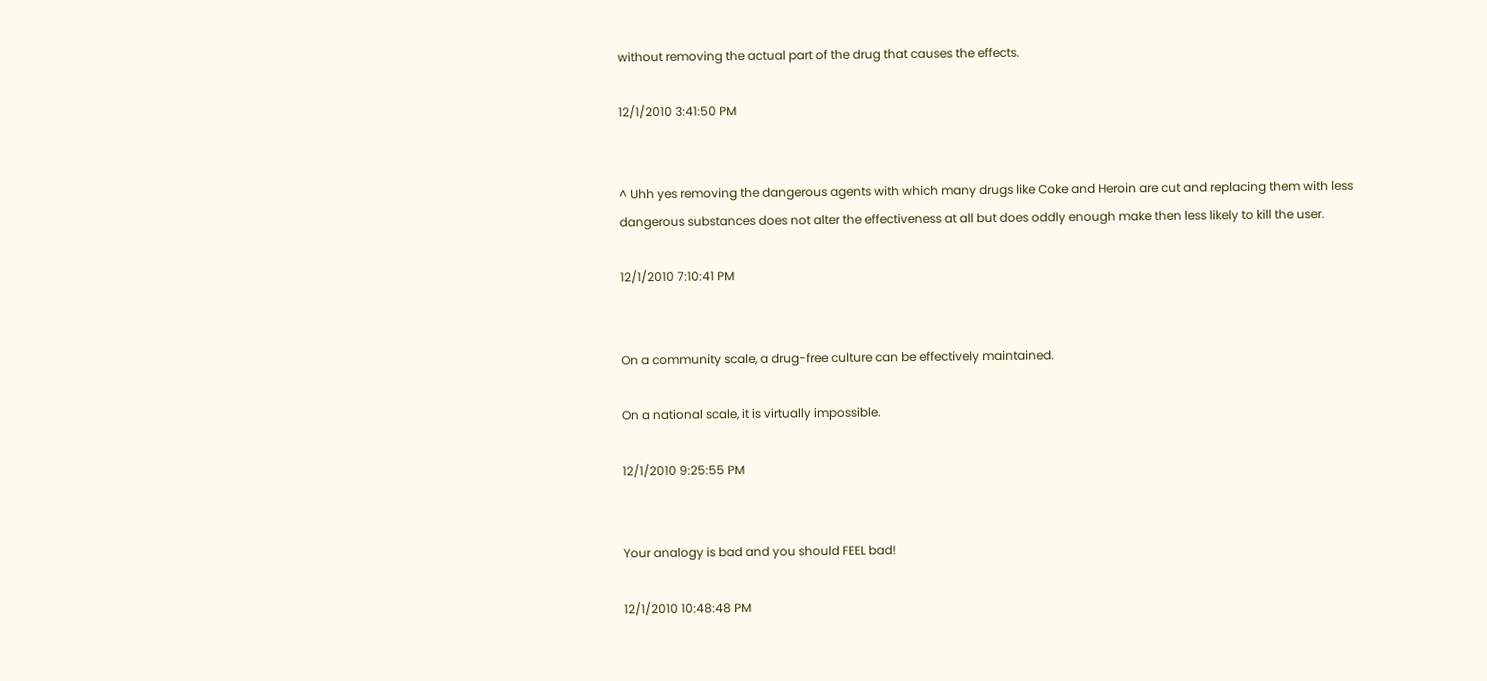without removing the actual part of the drug that causes the effects.

12/1/2010 3:41:50 PM


^ Uhh yes removing the dangerous agents with which many drugs like Coke and Heroin are cut and replacing them with less dangerous substances does not alter the effectiveness at all but does oddly enough make then less likely to kill the user.

12/1/2010 7:10:41 PM


On a community scale, a drug-free culture can be effectively maintained.

On a national scale, it is virtually impossible.

12/1/2010 9:25:55 PM


Your analogy is bad and you should FEEL bad!

12/1/2010 10:48:48 PM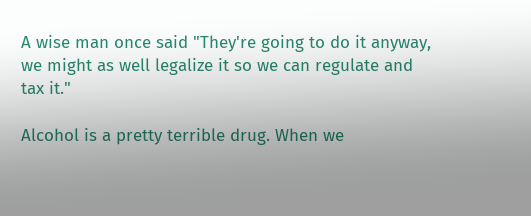A wise man once said "They're going to do it anyway, we might as well legalize it so we can regulate and tax it."

Alcohol is a pretty terrible drug. When we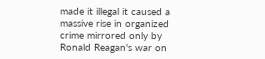made it illegal it caused a massive rise in organized crime mirrored only by Ronald Reagan's war on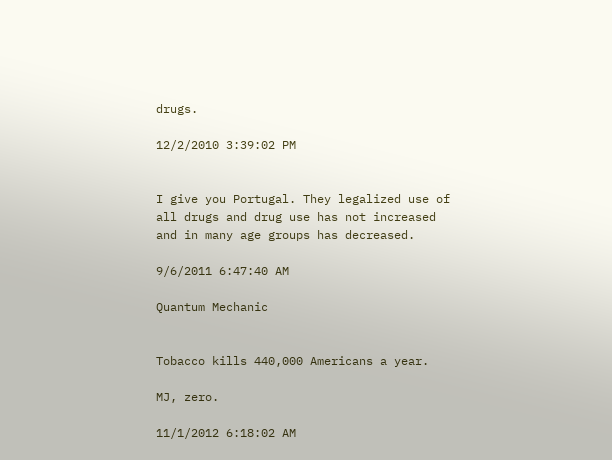drugs.

12/2/2010 3:39:02 PM


I give you Portugal. They legalized use of all drugs and drug use has not increased and in many age groups has decreased.

9/6/2011 6:47:40 AM

Quantum Mechanic


Tobacco kills 440,000 Americans a year.

MJ, zero.

11/1/2012 6:18:02 AM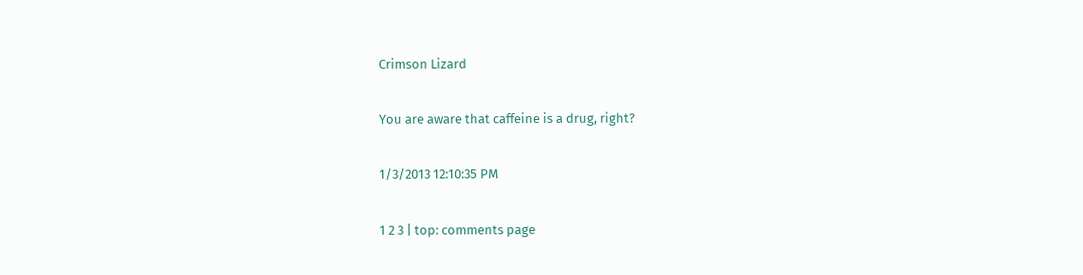Crimson Lizard

You are aware that caffeine is a drug, right?

1/3/2013 12:10:35 PM

1 2 3 | top: comments page